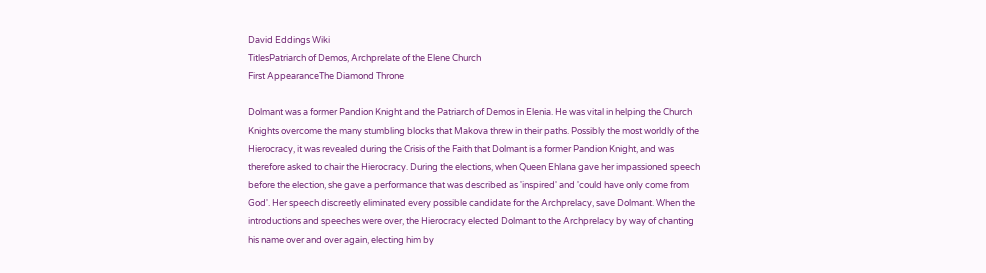David Eddings Wiki
TitlesPatriarch of Demos, Archprelate of the Elene Church
First AppearanceThe Diamond Throne

Dolmant was a former Pandion Knight and the Patriarch of Demos in Elenia. He was vital in helping the Church Knights overcome the many stumbling blocks that Makova threw in their paths. Possibly the most worldly of the Hierocracy, it was revealed during the Crisis of the Faith that Dolmant is a former Pandion Knight, and was therefore asked to chair the Hierocracy. During the elections, when Queen Ehlana gave her impassioned speech before the election, she gave a performance that was described as 'inspired' and 'could have only come from God'. Her speech discreetly eliminated every possible candidate for the Archprelacy, save Dolmant. When the introductions and speeches were over, the Hierocracy elected Dolmant to the Archprelacy by way of chanting his name over and over again, electing him by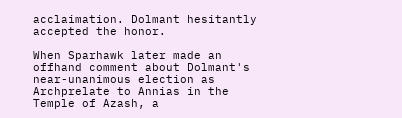acclaimation. Dolmant hesitantly accepted the honor.

When Sparhawk later made an offhand comment about Dolmant's near-unanimous election as Archprelate to Annias in the Temple of Azash, a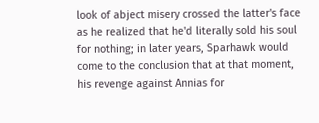look of abject misery crossed the latter's face as he realized that he'd literally sold his soul for nothing; in later years, Sparhawk would come to the conclusion that at that moment, his revenge against Annias for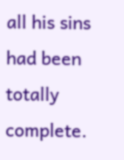all his sins had been totally complete.